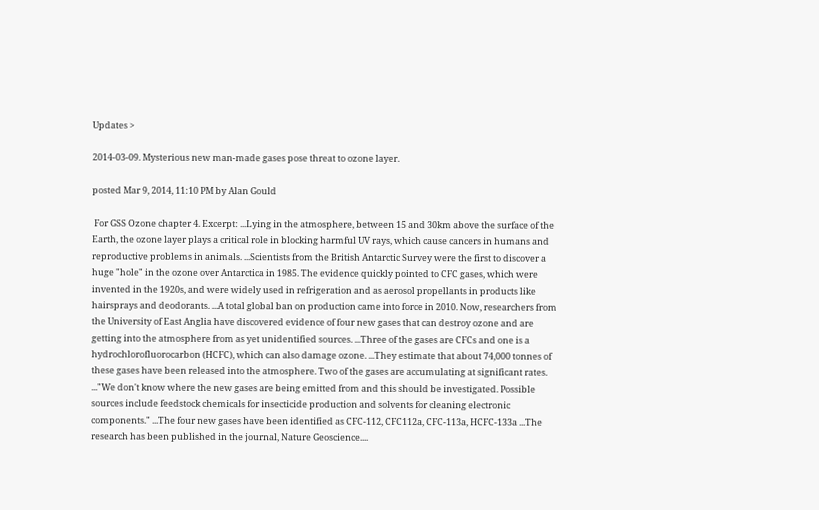Updates >

2014-03-09. Mysterious new man-made gases pose threat to ozone layer.

posted Mar 9, 2014, 11:10 PM by Alan Gould

 For GSS Ozone chapter 4. Excerpt: ...Lying in the atmosphere, between 15 and 30km above the surface of the Earth, the ozone layer plays a critical role in blocking harmful UV rays, which cause cancers in humans and reproductive problems in animals. ...Scientists from the British Antarctic Survey were the first to discover a huge "hole" in the ozone over Antarctica in 1985. The evidence quickly pointed to CFC gases, which were invented in the 1920s, and were widely used in refrigeration and as aerosol propellants in products like hairsprays and deodorants. ...A total global ban on production came into force in 2010. Now, researchers from the University of East Anglia have discovered evidence of four new gases that can destroy ozone and are getting into the atmosphere from as yet unidentified sources. ...Three of the gases are CFCs and one is a hydrochlorofluorocarbon (HCFC), which can also damage ozone. ...They estimate that about 74,000 tonnes of these gases have been released into the atmosphere. Two of the gases are accumulating at significant rates. ..."We don't know where the new gases are being emitted from and this should be investigated. Possible sources include feedstock chemicals for insecticide production and solvents for cleaning electronic components." ...The four new gases have been identified as CFC-112, CFC112a, CFC-113a, HCFC-133a ...The research has been published in the journal, Nature Geoscience....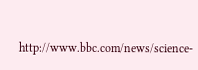http://www.bbc.com/news/science-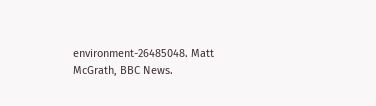environment-26485048. Matt McGrath, BBC News.